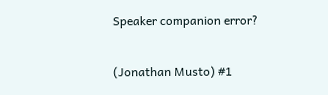Speaker companion error?

(Jonathan Musto) #1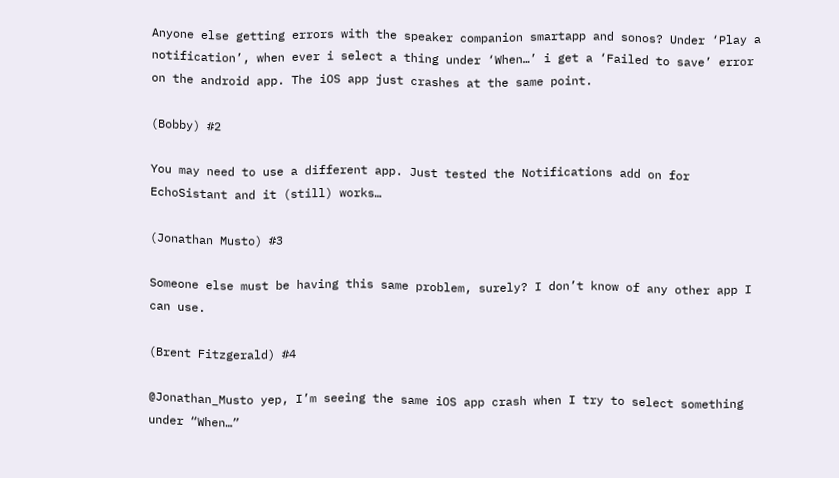Anyone else getting errors with the speaker companion smartapp and sonos? Under ‘Play a notification’, when ever i select a thing under ‘When…’ i get a ‘Failed to save’ error on the android app. The iOS app just crashes at the same point.

(Bobby) #2

You may need to use a different app. Just tested the Notifications add on for EchoSistant and it (still) works…

(Jonathan Musto) #3

Someone else must be having this same problem, surely? I don’t know of any other app I can use.

(Brent Fitzgerald) #4

@Jonathan_Musto yep, I’m seeing the same iOS app crash when I try to select something under “When…”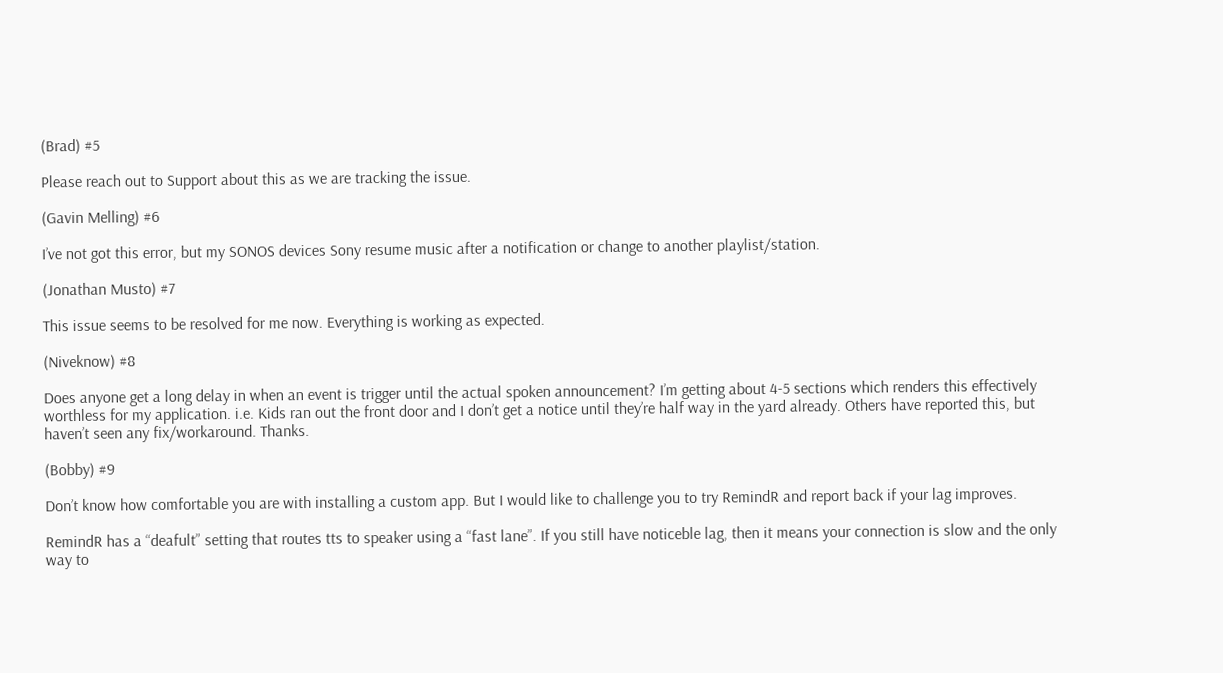(Brad) #5

Please reach out to Support about this as we are tracking the issue.

(Gavin Melling) #6

I’ve not got this error, but my SONOS devices Sony resume music after a notification or change to another playlist/station.

(Jonathan Musto) #7

This issue seems to be resolved for me now. Everything is working as expected.

(Niveknow) #8

Does anyone get a long delay in when an event is trigger until the actual spoken announcement? I’m getting about 4-5 sections which renders this effectively worthless for my application. i.e. Kids ran out the front door and I don’t get a notice until they’re half way in the yard already. Others have reported this, but haven’t seen any fix/workaround. Thanks.

(Bobby) #9

Don’t know how comfortable you are with installing a custom app. But I would like to challenge you to try RemindR and report back if your lag improves.

RemindR has a “deafult” setting that routes tts to speaker using a “fast lane”. If you still have noticeble lag, then it means your connection is slow and the only way to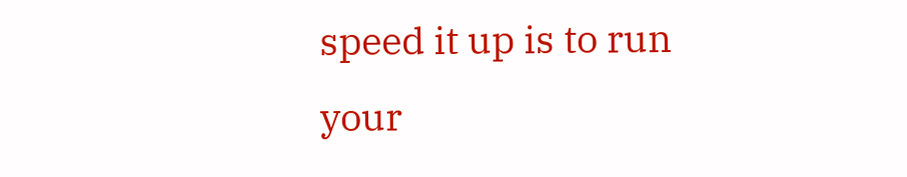speed it up is to run your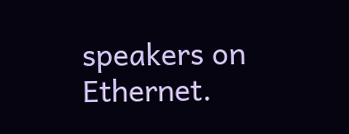speakers on Ethernet.